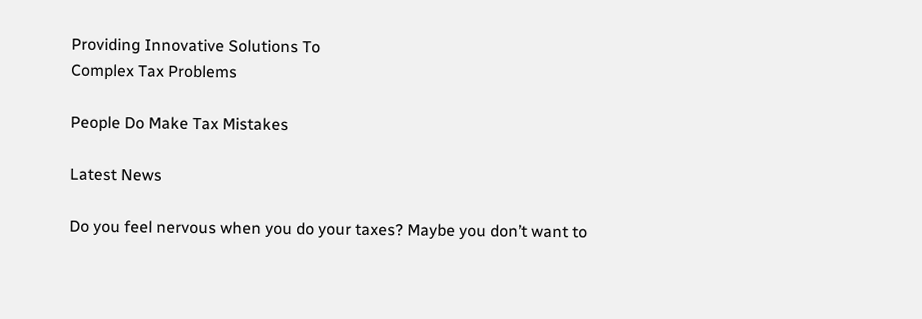Providing Innovative Solutions To
Complex Tax Problems

People Do Make Tax Mistakes

Latest News

Do you feel nervous when you do your taxes? Maybe you don’t want to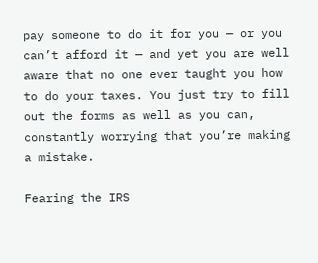pay someone to do it for you — or you can’t afford it — and yet you are well aware that no one ever taught you how to do your taxes. You just try to fill out the forms as well as you can, constantly worrying that you’re making a mistake.

Fearing the IRS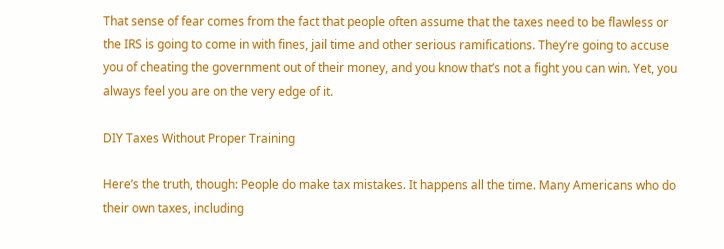That sense of fear comes from the fact that people often assume that the taxes need to be flawless or the IRS is going to come in with fines, jail time and other serious ramifications. They’re going to accuse you of cheating the government out of their money, and you know that’s not a fight you can win. Yet, you always feel you are on the very edge of it.

DIY Taxes Without Proper Training

Here’s the truth, though: People do make tax mistakes. It happens all the time. Many Americans who do their own taxes, including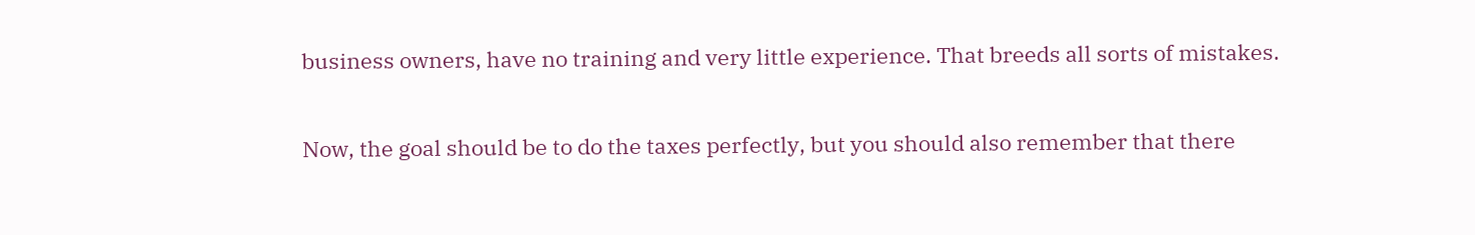business owners, have no training and very little experience. That breeds all sorts of mistakes.

Now, the goal should be to do the taxes perfectly, but you should also remember that there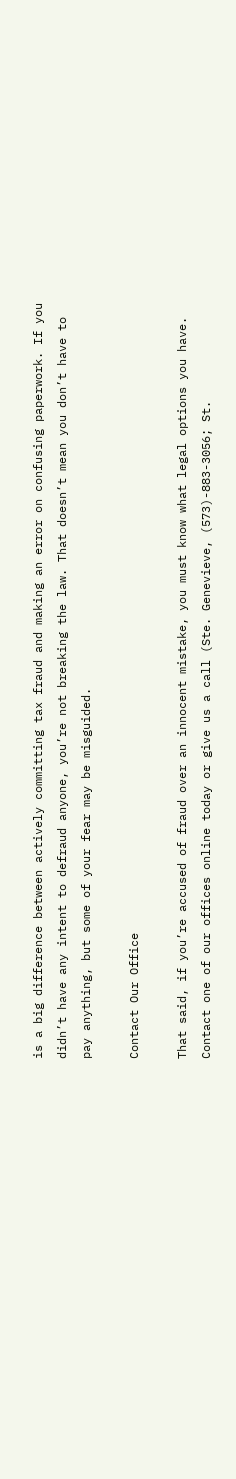is a big difference between actively committing tax fraud and making an error on confusing paperwork. If you didn’t have any intent to defraud anyone, you’re not breaking the law. That doesn’t mean you don’t have to pay anything, but some of your fear may be misguided.

Contact Our Office

That said, if you’re accused of fraud over an innocent mistake, you must know what legal options you have. Contact one of our offices online today or give us a call (Ste. Genevieve, (573)-883-3056; St.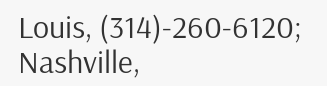Louis, (314)-260-6120; Nashville,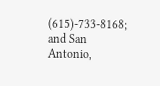(615)-733-8168; and San Antonio,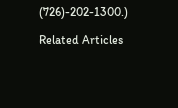(726)-202-1300.)

Related Articles